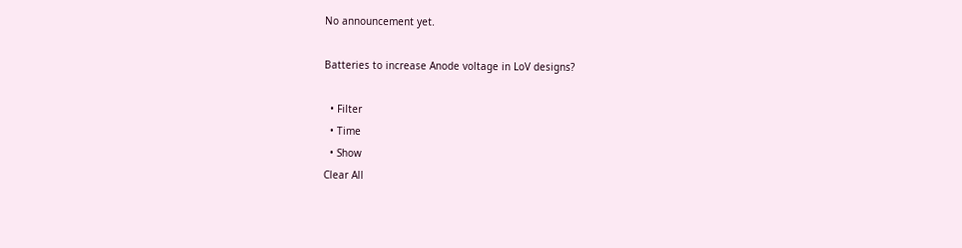No announcement yet.

Batteries to increase Anode voltage in LoV designs?

  • Filter
  • Time
  • Show
Clear All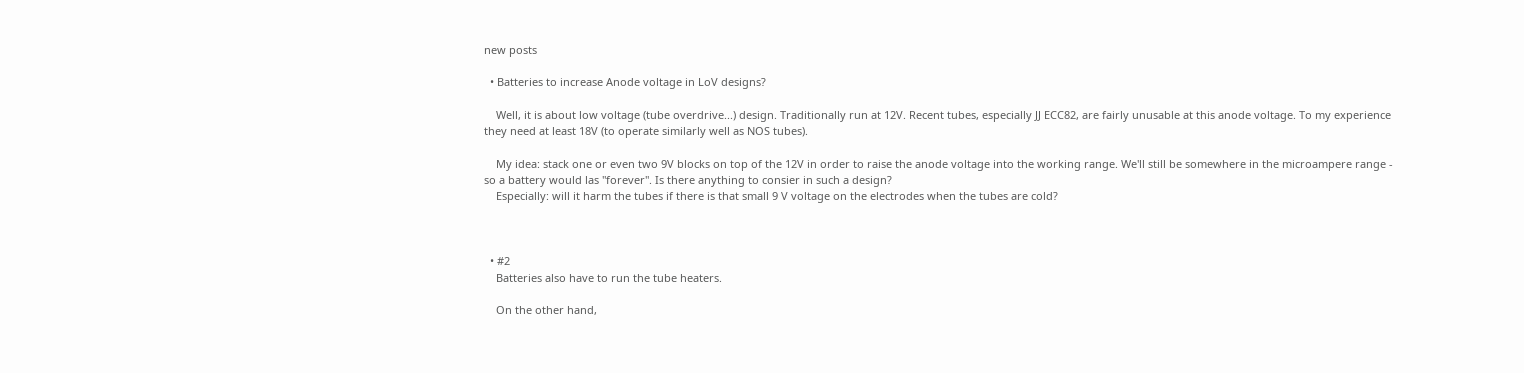new posts

  • Batteries to increase Anode voltage in LoV designs?

    Well, it is about low voltage (tube overdrive...) design. Traditionally run at 12V. Recent tubes, especially JJ ECC82, are fairly unusable at this anode voltage. To my experience they need at least 18V (to operate similarly well as NOS tubes).

    My idea: stack one or even two 9V blocks on top of the 12V in order to raise the anode voltage into the working range. We'll still be somewhere in the microampere range - so a battery would las "forever". Is there anything to consier in such a design?
    Especially: will it harm the tubes if there is that small 9 V voltage on the electrodes when the tubes are cold?



  • #2
    Batteries also have to run the tube heaters.

    On the other hand,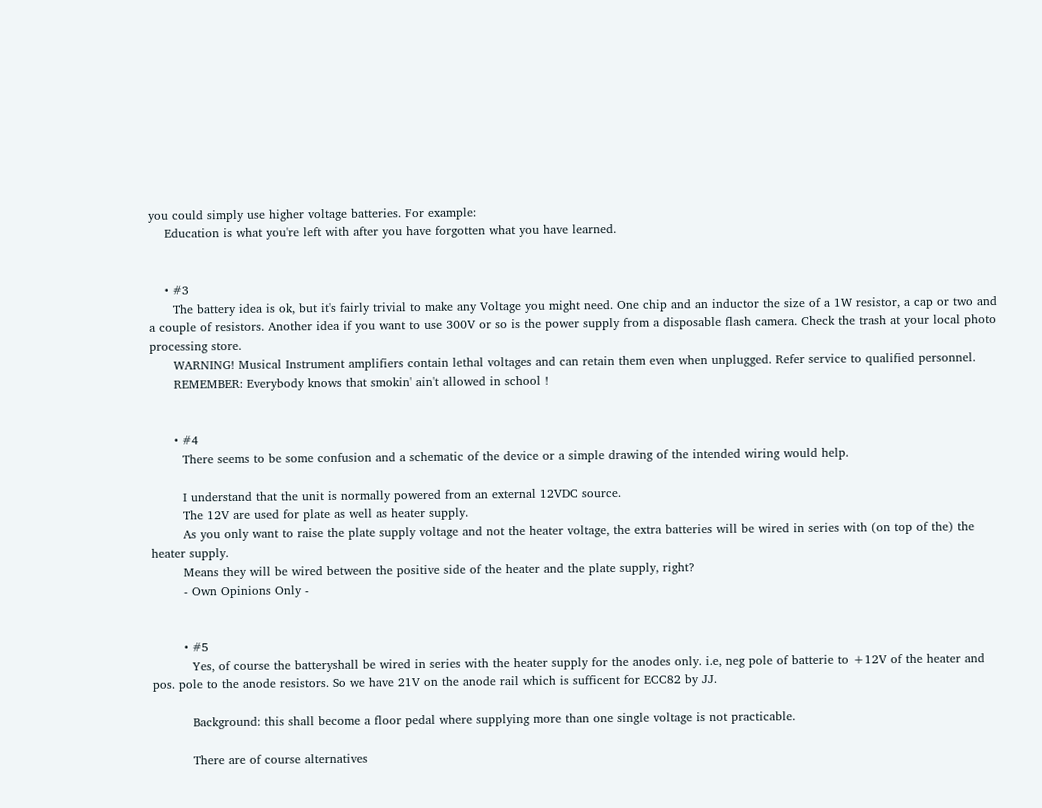you could simply use higher voltage batteries. For example:
    Education is what you're left with after you have forgotten what you have learned.


    • #3
      The battery idea is ok, but it's fairly trivial to make any Voltage you might need. One chip and an inductor the size of a 1W resistor, a cap or two and a couple of resistors. Another idea if you want to use 300V or so is the power supply from a disposable flash camera. Check the trash at your local photo processing store.
      WARNING! Musical Instrument amplifiers contain lethal voltages and can retain them even when unplugged. Refer service to qualified personnel.
      REMEMBER: Everybody knows that smokin' ain't allowed in school !


      • #4
        There seems to be some confusion and a schematic of the device or a simple drawing of the intended wiring would help.

        I understand that the unit is normally powered from an external 12VDC source.
        The 12V are used for plate as well as heater supply.
        As you only want to raise the plate supply voltage and not the heater voltage, the extra batteries will be wired in series with (on top of the) the heater supply.
        Means they will be wired between the positive side of the heater and the plate supply, right?
        - Own Opinions Only -


        • #5
          Yes, of course the batteryshall be wired in series with the heater supply for the anodes only. i.e, neg pole of batterie to +12V of the heater and pos. pole to the anode resistors. So we have 21V on the anode rail which is sufficent for ECC82 by JJ.

          Background: this shall become a floor pedal where supplying more than one single voltage is not practicable.

          There are of course alternatives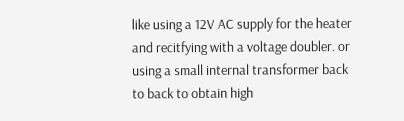like using a 12V AC supply for the heater and recitfying with a voltage doubler. or using a small internal transformer back to back to obtain high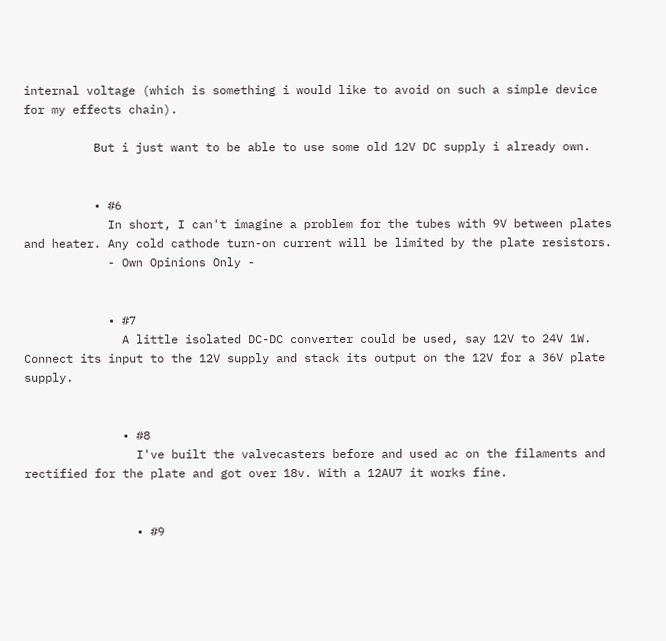internal voltage (which is something i would like to avoid on such a simple device for my effects chain).

          But i just want to be able to use some old 12V DC supply i already own.


          • #6
            In short, I can't imagine a problem for the tubes with 9V between plates and heater. Any cold cathode turn-on current will be limited by the plate resistors.
            - Own Opinions Only -


            • #7
              A little isolated DC-DC converter could be used, say 12V to 24V 1W. Connect its input to the 12V supply and stack its output on the 12V for a 36V plate supply.


              • #8
                I've built the valvecasters before and used ac on the filaments and rectified for the plate and got over 18v. With a 12AU7 it works fine.


                • #9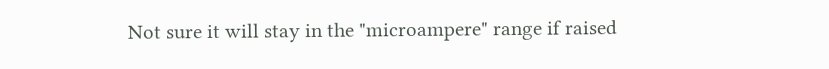Not sure it will stay in the "microampere" range if raised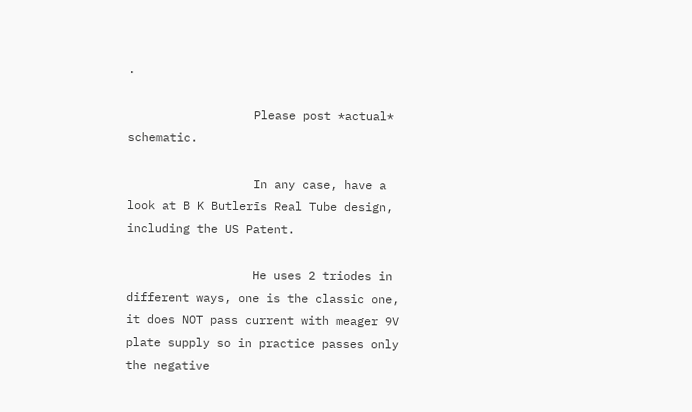.

                  Please post *actual* schematic.

                  In any case, have a look at B K Butlerīs Real Tube design, including the US Patent.

                  He uses 2 triodes in different ways, one is the classic one, it does NOT pass current with meager 9V plate supply so in practice passes only the negative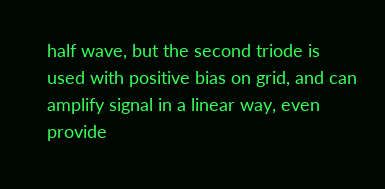half wave, but the second triode is used with positive bias on grid, and can amplify signal in a linear way, even provide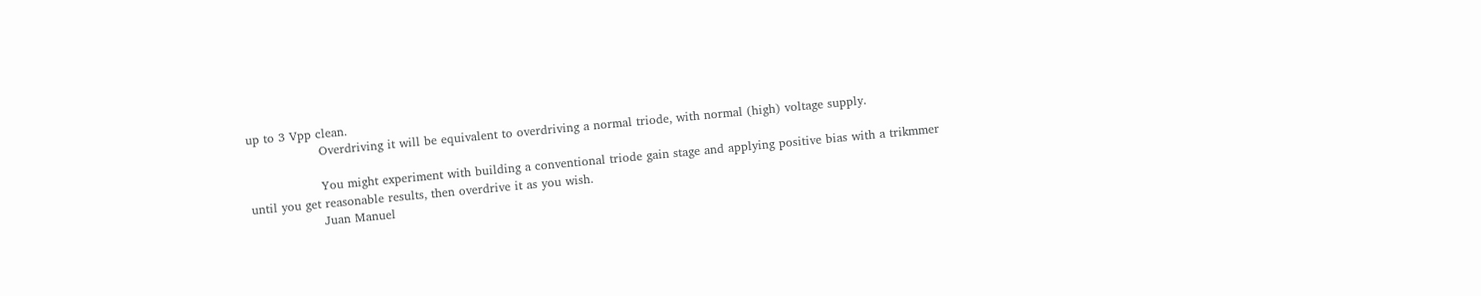up to 3 Vpp clean.
                  Overdriving it will be equivalent to overdriving a normal triode, with normal (high) voltage supply.

                  You might experiment with building a conventional triode gain stage and applying positive bias with a trikmmer until you get reasonable results, then overdrive it as you wish.
                  Juan Manuel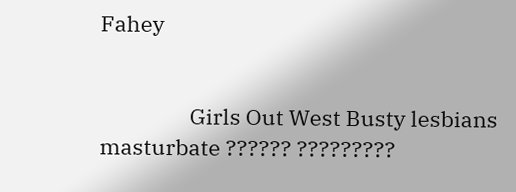Fahey


                  Girls Out West Busty lesbians masturbate ?????? ?????????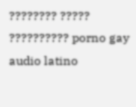???????? ????? ?????????? porno gay audio latino